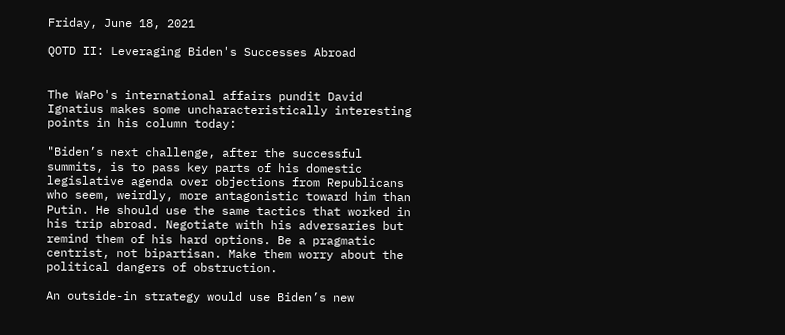Friday, June 18, 2021

QOTD II: Leveraging Biden's Successes Abroad


The WaPo's international affairs pundit David Ignatius makes some uncharacteristically interesting points in his column today:

"Biden’s next challenge, after the successful summits, is to pass key parts of his domestic legislative agenda over objections from Republicans who seem, weirdly, more antagonistic toward him than Putin. He should use the same tactics that worked in his trip abroad. Negotiate with his adversaries but remind them of his hard options. Be a pragmatic centrist, not bipartisan. Make them worry about the political dangers of obstruction.

An outside-in strategy would use Biden’s new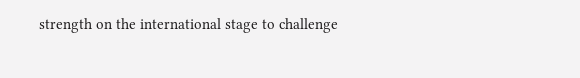strength on the international stage to challenge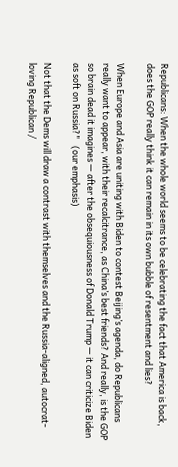Republicans: When the whole world seems to be celebrating the fact that America is back, does the GOP really think it can remain in its own bubble of resentment and lies?

When Europe and Asia are uniting with Biden to contest Beijing’s agenda, do Republicans really want to appear, with their recalcitrance, as China’s best friends? And really, is the GOP so brain dead it imagines — after the obsequiousness of Donald Trump — it can criticize Biden as soft on Russia?"   (our emphasis)

Not that the Dems will draw a contrast with themselves and the Russia-aligned, autocrat-loving Republican /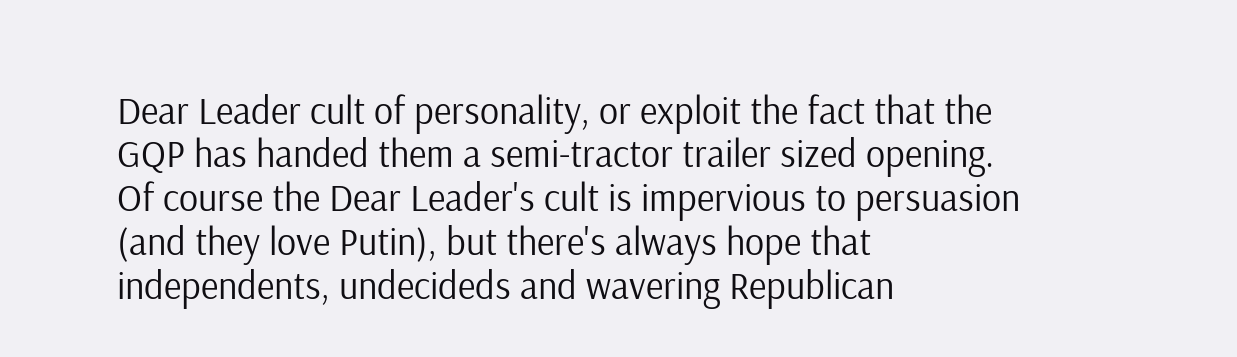Dear Leader cult of personality, or exploit the fact that the GQP has handed them a semi-tractor trailer sized opening. Of course the Dear Leader's cult is impervious to persuasion (and they love Putin), but there's always hope that independents, undecideds and wavering Republican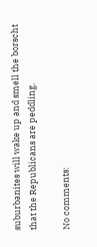suburbanites will wake up and smell the borscht that the Republicans are peddling.

No comments: